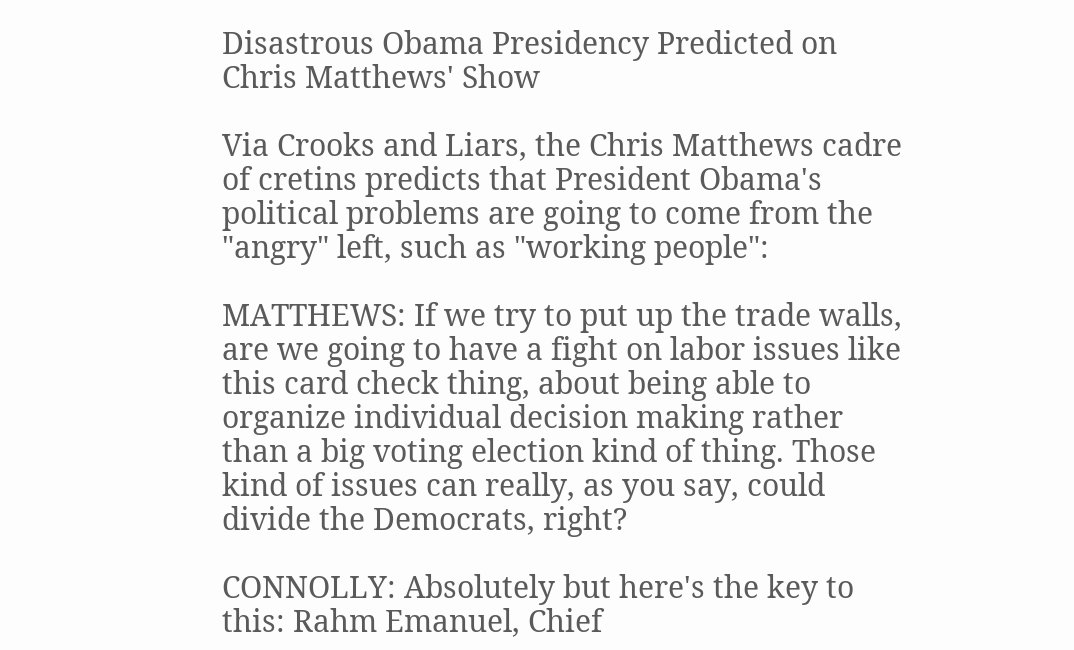Disastrous Obama Presidency Predicted on Chris Matthews' Show

Via Crooks and Liars, the Chris Matthews cadre of cretins predicts that President Obama's political problems are going to come from the "angry" left, such as "working people":

MATTHEWS: If we try to put up the trade walls, are we going to have a fight on labor issues like this card check thing, about being able to organize individual decision making rather than a big voting election kind of thing. Those kind of issues can really, as you say, could divide the Democrats, right?

CONNOLLY: Absolutely but here's the key to this: Rahm Emanuel, Chief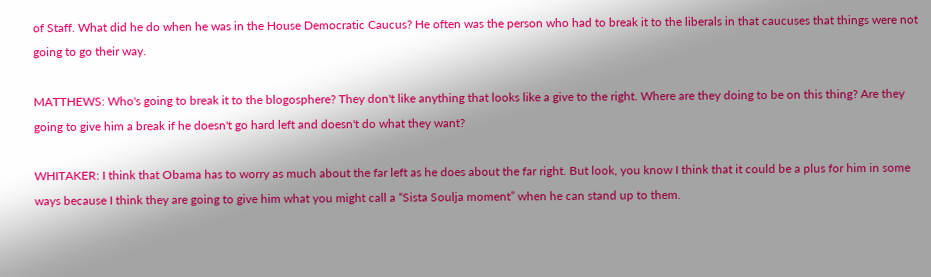of Staff. What did he do when he was in the House Democratic Caucus? He often was the person who had to break it to the liberals in that caucuses that things were not going to go their way.

MATTHEWS: Who's going to break it to the blogosphere? They don't like anything that looks like a give to the right. Where are they doing to be on this thing? Are they going to give him a break if he doesn't go hard left and doesn't do what they want?

WHITAKER: I think that Obama has to worry as much about the far left as he does about the far right. But look, you know I think that it could be a plus for him in some ways because I think they are going to give him what you might call a “Sista Soulja moment” when he can stand up to them.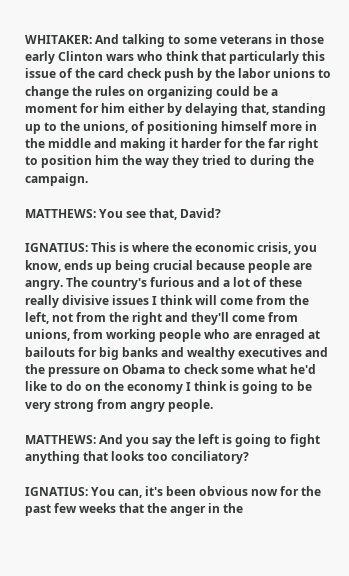WHITAKER: And talking to some veterans in those early Clinton wars who think that particularly this issue of the card check push by the labor unions to change the rules on organizing could be a moment for him either by delaying that, standing up to the unions, of positioning himself more in the middle and making it harder for the far right to position him the way they tried to during the campaign.

MATTHEWS: You see that, David?

IGNATIUS: This is where the economic crisis, you know, ends up being crucial because people are angry. The country's furious and a lot of these really divisive issues I think will come from the left, not from the right and they'll come from unions, from working people who are enraged at bailouts for big banks and wealthy executives and the pressure on Obama to check some what he'd like to do on the economy I think is going to be very strong from angry people.

MATTHEWS: And you say the left is going to fight anything that looks too conciliatory?

IGNATIUS: You can, it's been obvious now for the past few weeks that the anger in the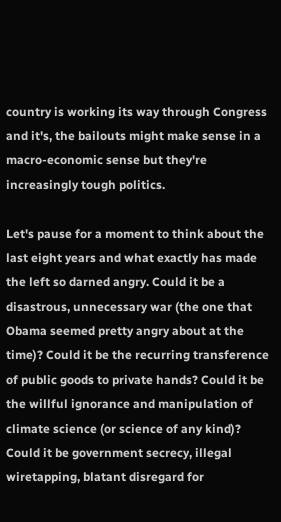country is working its way through Congress and it's, the bailouts might make sense in a macro-economic sense but they're increasingly tough politics.

Let's pause for a moment to think about the last eight years and what exactly has made the left so darned angry. Could it be a disastrous, unnecessary war (the one that Obama seemed pretty angry about at the time)? Could it be the recurring transference of public goods to private hands? Could it be the willful ignorance and manipulation of climate science (or science of any kind)? Could it be government secrecy, illegal wiretapping, blatant disregard for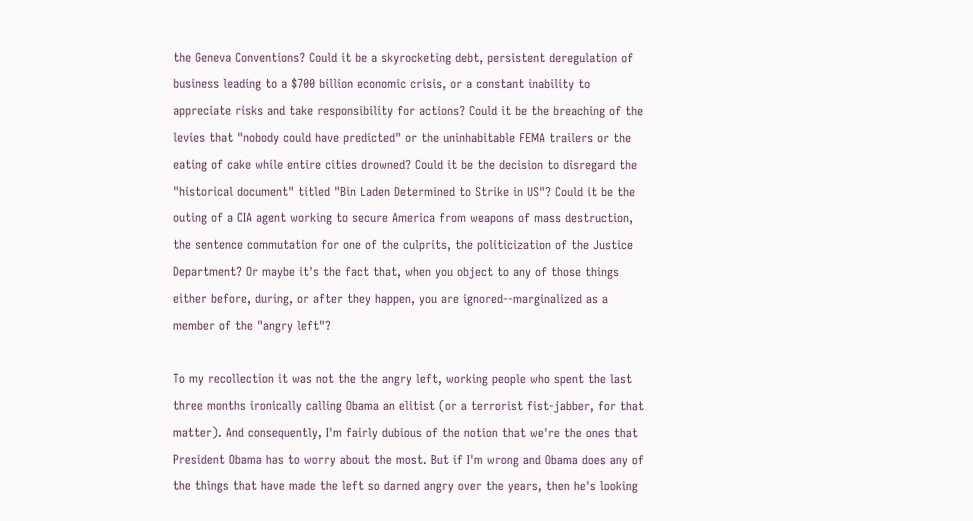the Geneva Conventions? Could it be a skyrocketing debt, persistent deregulation of business leading to a $700 billion economic crisis, or a constant inability to appreciate risks and take responsibility for actions? Could it be the breaching of the levies that "nobody could have predicted" or the uninhabitable FEMA trailers or the eating of cake while entire cities drowned? Could it be the decision to disregard the "historical document" titled "Bin Laden Determined to Strike in US"? Could it be the outing of a CIA agent working to secure America from weapons of mass destruction, the sentence commutation for one of the culprits, the politicization of the Justice Department? Or maybe it's the fact that, when you object to any of those things either before, during, or after they happen, you are ignored--marginalized as a member of the "angry left"?

To my recollection it was not the the angry left, working people who spent the last three months ironically calling Obama an elitist (or a terrorist fist-jabber, for that matter). And consequently, I'm fairly dubious of the notion that we're the ones that President Obama has to worry about the most. But if I'm wrong and Obama does any of the things that have made the left so darned angry over the years, then he's looking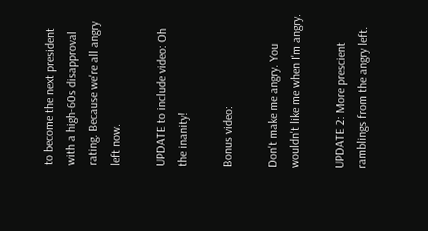to become the next president with a high-60s disapproval rating. Because we're all angry left now.

UPDATE to include video: Oh the inanity!

Bonus video:

Don't make me angry. You wouldn't like me when I'm angry.

UPDATE 2: More prescient ramblings from the angry left.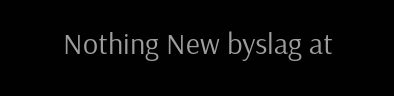Nothing New byslag at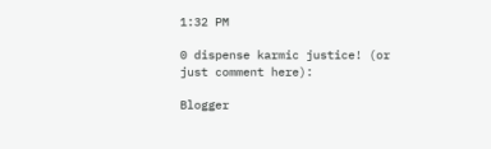1:32 PM

0 dispense karmic justice! (or just comment here):

Blogger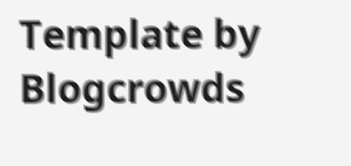Template by Blogcrowds